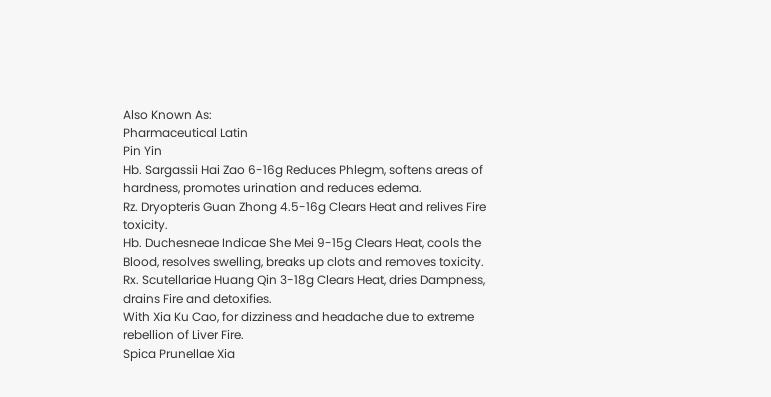Also Known As:
Pharmaceutical Latin
Pin Yin
Hb. Sargassii Hai Zao 6-16g Reduces Phlegm, softens areas of hardness, promotes urination and reduces edema.
Rz. Dryopteris Guan Zhong 4.5-16g Clears Heat and relives Fire toxicity.
Hb. Duchesneae Indicae She Mei 9-15g Clears Heat, cools the Blood, resolves swelling, breaks up clots and removes toxicity.
Rx. Scutellariae Huang Qin 3-18g Clears Heat, dries Dampness, drains Fire and detoxifies.
With Xia Ku Cao, for dizziness and headache due to extreme rebellion of Liver Fire.
Spica Prunellae Xia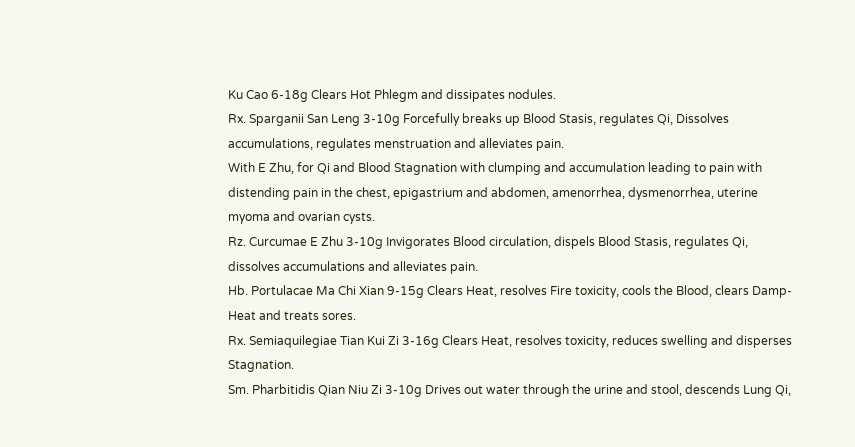Ku Cao 6-18g Clears Hot Phlegm and dissipates nodules.
Rx. Sparganii San Leng 3-10g Forcefully breaks up Blood Stasis, regulates Qi, Dissolves accumulations, regulates menstruation and alleviates pain.
With E Zhu, for Qi and Blood Stagnation with clumping and accumulation leading to pain with distending pain in the chest, epigastrium and abdomen, amenorrhea, dysmenorrhea, uterine myoma and ovarian cysts.
Rz. Curcumae E Zhu 3-10g Invigorates Blood circulation, dispels Blood Stasis, regulates Qi, dissolves accumulations and alleviates pain.
Hb. Portulacae Ma Chi Xian 9-15g Clears Heat, resolves Fire toxicity, cools the Blood, clears Damp-Heat and treats sores.
Rx. Semiaquilegiae Tian Kui Zi 3-16g Clears Heat, resolves toxicity, reduces swelling and disperses Stagnation.
Sm. Pharbitidis Qian Niu Zi 3-10g Drives out water through the urine and stool, descends Lung Qi,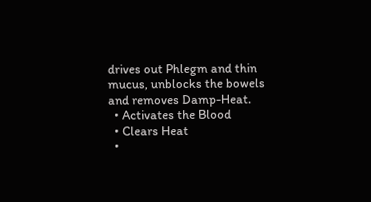drives out Phlegm and thin mucus, unblocks the bowels and removes Damp-Heat.
  • Activates the Blood
  • Clears Heat
  •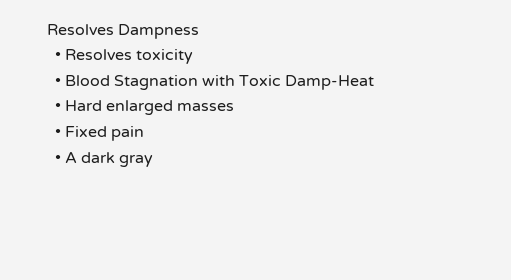Resolves Dampness
  • Resolves toxicity
  • Blood Stagnation with Toxic Damp-Heat
  • Hard enlarged masses
  • Fixed pain
  • A dark gray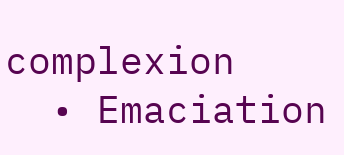complexion
  • Emaciation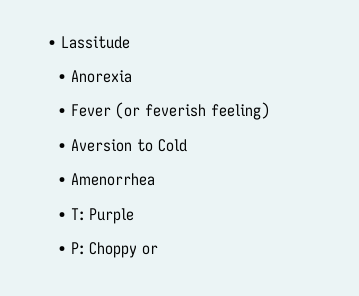• Lassitude
  • Anorexia
  • Fever (or feverish feeling)
  • Aversion to Cold
  • Amenorrhea
  • T: Purple
  • P: Choppy or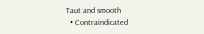Taut and smooth
  • Contraindicated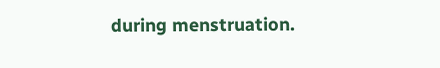during menstruation.